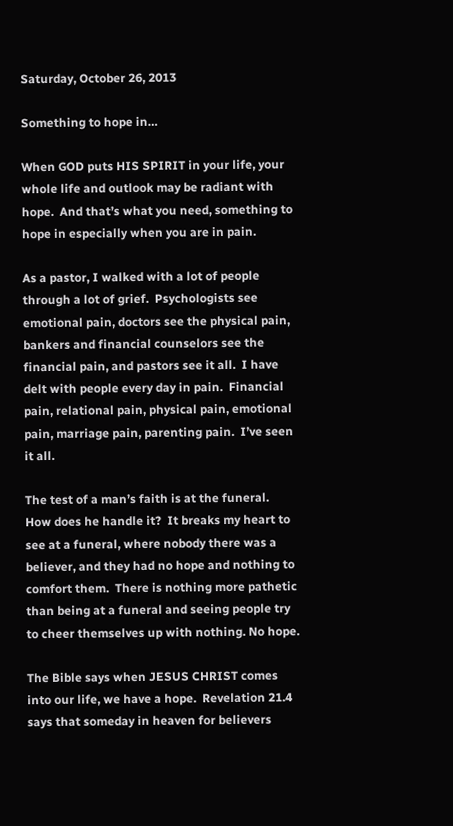Saturday, October 26, 2013

Something to hope in…

When GOD puts HIS SPIRIT in your life, your whole life and outlook may be radiant with hope.  And that’s what you need, something to hope in especially when you are in pain.

As a pastor, I walked with a lot of people through a lot of grief.  Psychologists see emotional pain, doctors see the physical pain, bankers and financial counselors see the financial pain, and pastors see it all.  I have delt with people every day in pain.  Financial pain, relational pain, physical pain, emotional pain, marriage pain, parenting pain.  I’ve seen it all.

The test of a man’s faith is at the funeral.  How does he handle it?  It breaks my heart to see at a funeral, where nobody there was a believer, and they had no hope and nothing to comfort them.  There is nothing more pathetic than being at a funeral and seeing people try to cheer themselves up with nothing. No hope.

The Bible says when JESUS CHRIST comes into our life, we have a hope.  Revelation 21.4 says that someday in heaven for believers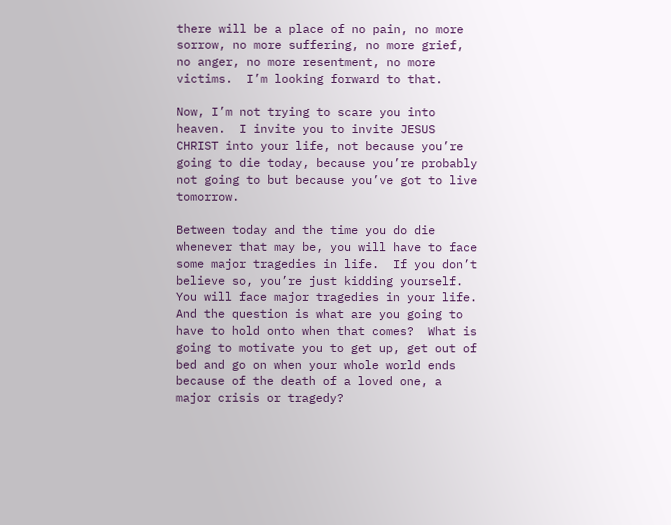there will be a place of no pain, no more sorrow, no more suffering, no more grief, no anger, no more resentment, no more victims.  I’m looking forward to that.

Now, I’m not trying to scare you into heaven.  I invite you to invite JESUS CHRIST into your life, not because you’re going to die today, because you’re probably not going to but because you’ve got to live tomorrow.

Between today and the time you do die whenever that may be, you will have to face some major tragedies in life.  If you don’t believe so, you’re just kidding yourself.  You will face major tragedies in your life.  And the question is what are you going to have to hold onto when that comes?  What is going to motivate you to get up, get out of bed and go on when your whole world ends because of the death of a loved one, a major crisis or tragedy?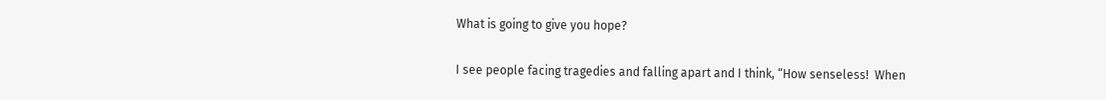What is going to give you hope?

I see people facing tragedies and falling apart and I think, “How senseless!  When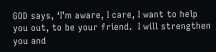GOD says, ‘I’m aware, I care, I want to help you out, to be your friend.  I will strengthen you and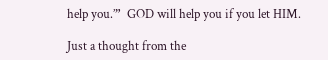help you.’”  GOD will help you if you let HIM.

Just a thought from the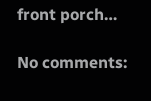front porch…

No comments: